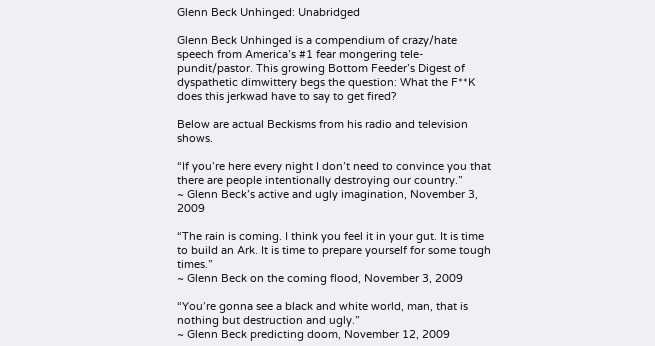Glenn Beck Unhinged: Unabridged

Glenn Beck Unhinged is a compendium of crazy/hate speech from America’s #1 fear mongering tele-pundit/pastor. This growing Bottom Feeder’s Digest of dyspathetic dimwittery begs the question: What the F**K does this jerkwad have to say to get fired?

Below are actual Beckisms from his radio and television shows.

“If you’re here every night I don’t need to convince you that there are people intentionally destroying our country.”
~ Glenn Beck’s active and ugly imagination, November 3, 2009

“The rain is coming. I think you feel it in your gut. It is time to build an Ark. It is time to prepare yourself for some tough times.”
~ Glenn Beck on the coming flood, November 3, 2009

“You’re gonna see a black and white world, man, that is nothing but destruction and ugly.”
~ Glenn Beck predicting doom, November 12, 2009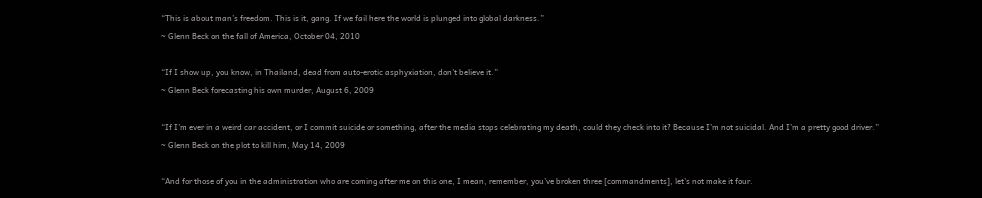“This is about man’s freedom. This is it, gang. If we fail here the world is plunged into global darkness.”
~ Glenn Beck on the fall of America, October 04, 2010

“If I show up, you know, in Thailand, dead from auto-erotic asphyxiation, don’t believe it.”
~ Glenn Beck forecasting his own murder, August 6, 2009

“If I’m ever in a weird car accident, or I commit suicide or something, after the media stops celebrating my death, could they check into it? Because I’m not suicidal. And I’m a pretty good driver.”
~ Glenn Beck on the plot to kill him, May 14, 2009

“And for those of you in the administration who are coming after me on this one, I mean, remember, you’ve broken three [commandments], let’s not make it four.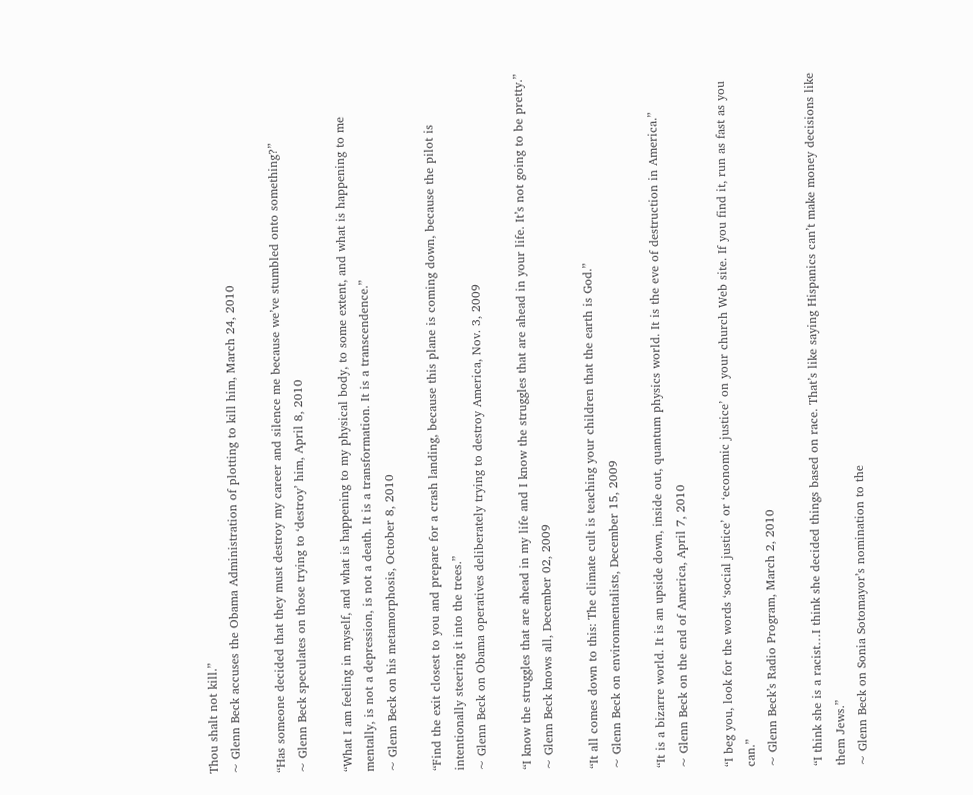Thou shalt not kill.”
~ Glenn Beck accuses the Obama Administration of plotting to kill him, March 24, 2010

“Has someone decided that they must destroy my career and silence me because we’ve stumbled onto something?”
~ Glenn Beck speculates on those trying to ‘destroy’ him, April 8, 2010

“What I am feeling in myself, and what is happening to my physical body, to some extent, and what is happening to me mentally, is not a depression, is not a death. It is a transformation. It is a transcendence.”
~ Glenn Beck on his metamorphosis, October 8, 2010

“Find the exit closest to you and prepare for a crash landing, because this plane is coming down, because the pilot is intentionally steering it into the trees.”
~ Glenn Beck on Obama operatives deliberately trying to destroy America, Nov. 3, 2009

“I know the struggles that are ahead in my life and I know the struggles that are ahead in your life. It’s not going to be pretty.”
~ Glenn Beck knows all, December 02, 2009

“It all comes down to this: The climate cult is teaching your children that the earth is God.”
~ Glenn Beck on environmentalists, December 15, 2009

“It is a bizarre world. It is an upside down, inside out, quantum physics world. It is the eve of destruction in America.”
~ Glenn Beck on the end of America, April 7, 2010

“I beg you, look for the words ‘social justice’ or ‘economic justice’ on your church Web site. If you find it, run as fast as you can.”
~ Glenn Beck’s Radio Program, March 2, 2010

“I think she is a racist…I think she decided things based on race. That’s like saying Hispanics can’t make money decisions like them Jews.”
~ Glenn Beck on Sonia Sotomayor’s nomination to the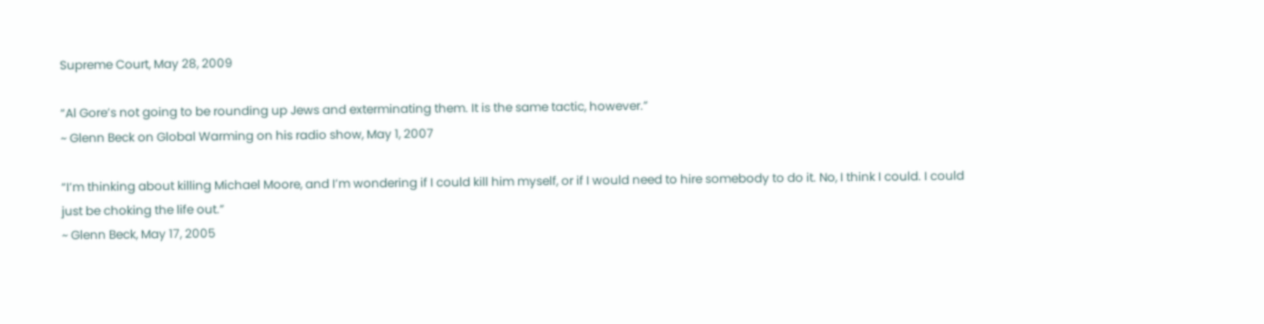Supreme Court, May 28, 2009

“Al Gore’s not going to be rounding up Jews and exterminating them. It is the same tactic, however.”
~ Glenn Beck on Global Warming on his radio show, May 1, 2007

“I’m thinking about killing Michael Moore, and I’m wondering if I could kill him myself, or if I would need to hire somebody to do it. No, I think I could. I could just be choking the life out.”
~ Glenn Beck, May 17, 2005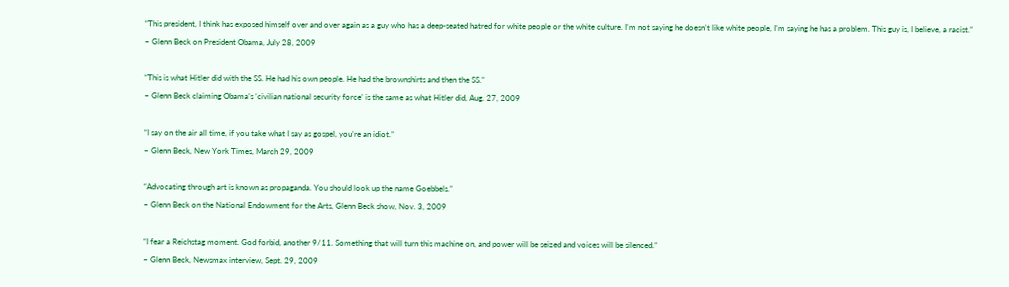“This president, I think has exposed himself over and over again as a guy who has a deep-seated hatred for white people or the white culture. I’m not saying he doesn’t like white people, I’m saying he has a problem. This guy is, I believe, a racist.”
~ Glenn Beck on President Obama, July 28, 2009

“This is what Hitler did with the SS. He had his own people. He had the brownshirts and then the SS.”
~ Glenn Beck claiming Obama’s ‘civilian national security force’ is the same as what Hitler did, Aug. 27, 2009

“I say on the air all time, if you take what I say as gospel, you’re an idiot.”
~ Glenn Beck, New York Times, March 29, 2009

“Advocating through art is known as propaganda. You should look up the name Goebbels.”
~ Glenn Beck on the National Endowment for the Arts, Glenn Beck show, Nov. 3, 2009

“I fear a Reichstag moment. God forbid, another 9/11. Something that will turn this machine on, and power will be seized and voices will be silenced.”
~ Glenn Beck, Newsmax interview, Sept. 29, 2009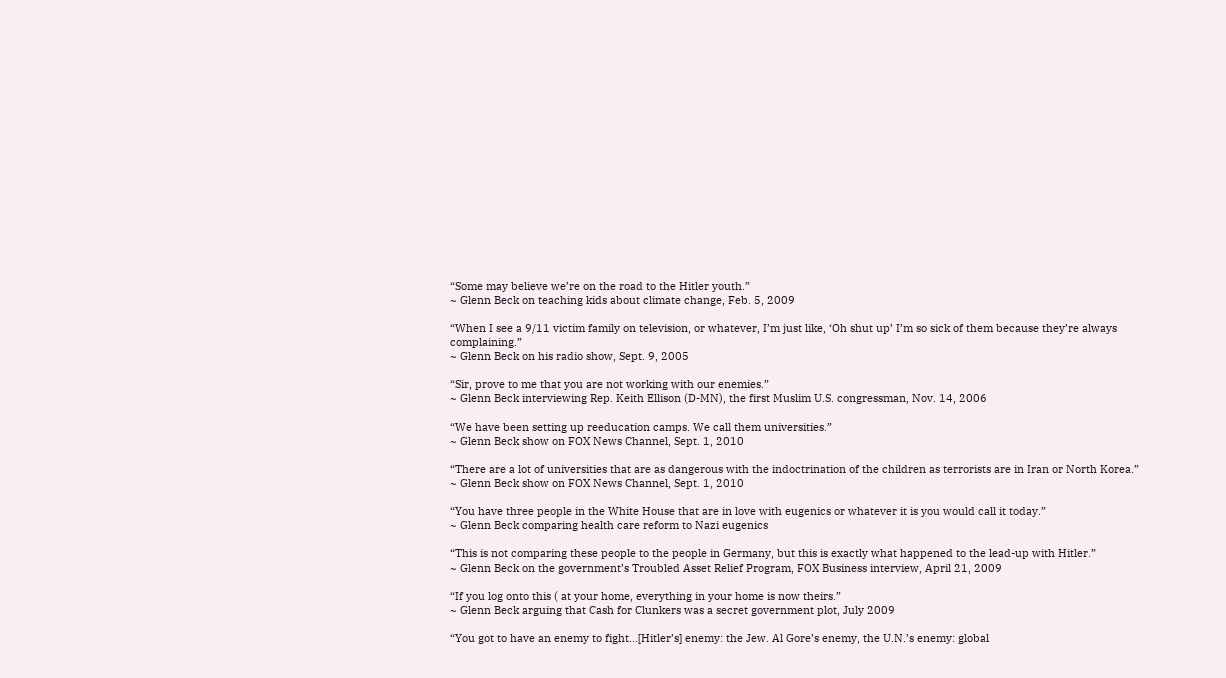“Some may believe we’re on the road to the Hitler youth.”
~ Glenn Beck on teaching kids about climate change, Feb. 5, 2009

“When I see a 9/11 victim family on television, or whatever, I’m just like, ‘Oh shut up’ I’m so sick of them because they’re always complaining.”
~ Glenn Beck on his radio show, Sept. 9, 2005

“Sir, prove to me that you are not working with our enemies.”
~ Glenn Beck interviewing Rep. Keith Ellison (D-MN), the first Muslim U.S. congressman, Nov. 14, 2006

“We have been setting up reeducation camps. We call them universities.”
~ Glenn Beck show on FOX News Channel, Sept. 1, 2010

“There are a lot of universities that are as dangerous with the indoctrination of the children as terrorists are in Iran or North Korea.”
~ Glenn Beck show on FOX News Channel, Sept. 1, 2010

“You have three people in the White House that are in love with eugenics or whatever it is you would call it today.”
~ Glenn Beck comparing health care reform to Nazi eugenics

“This is not comparing these people to the people in Germany, but this is exactly what happened to the lead-up with Hitler.”
~ Glenn Beck on the government’s Troubled Asset Relief Program, FOX Business interview, April 21, 2009

“If you log onto this ( at your home, everything in your home is now theirs.”
~ Glenn Beck arguing that Cash for Clunkers was a secret government plot, July 2009

“You got to have an enemy to fight…[Hitler’s] enemy: the Jew. Al Gore’s enemy, the U.N.’s enemy: global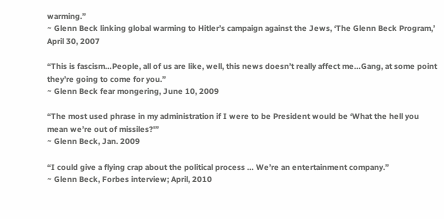warming.”
~ Glenn Beck linking global warming to Hitler’s campaign against the Jews, ‘The Glenn Beck Program,’ April 30, 2007

“This is fascism…People, all of us are like, well, this news doesn’t really affect me…Gang, at some point they’re going to come for you.”
~ Glenn Beck fear mongering, June 10, 2009

“The most used phrase in my administration if I were to be President would be ‘What the hell you mean we’re out of missiles?'”
~ Glenn Beck, Jan. 2009

“I could give a flying crap about the political process … We’re an entertainment company.”
~ Glenn Beck, Forbes interview; April, 2010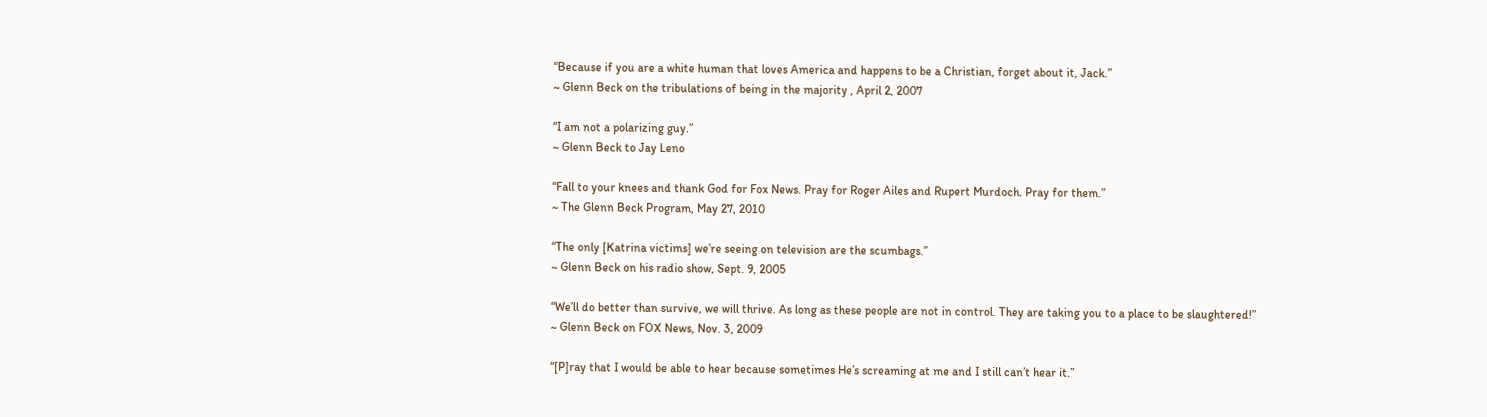“Because if you are a white human that loves America and happens to be a Christian, forget about it, Jack.”
~ Glenn Beck on the tribulations of being in the majority , April 2, 2007

“I am not a polarizing guy.”
~ Glenn Beck to Jay Leno

“Fall to your knees and thank God for Fox News. Pray for Roger Ailes and Rupert Murdoch. Pray for them.”
~ The Glenn Beck Program, May 27, 2010

“The only [Katrina victims] we’re seeing on television are the scumbags.”
~ Glenn Beck on his radio show, Sept. 9, 2005

“We’ll do better than survive, we will thrive. As long as these people are not in control. They are taking you to a place to be slaughtered!”
~ Glenn Beck on FOX News, Nov. 3, 2009

“[P]ray that I would be able to hear because sometimes He’s screaming at me and I still can’t hear it.”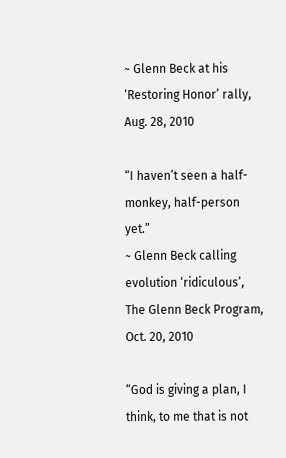~ Glenn Beck at his ‘Restoring Honor’ rally, Aug. 28, 2010

“I haven’t seen a half-monkey, half-person yet.”
~ Glenn Beck calling evolution ‘ridiculous’, The Glenn Beck Program, Oct. 20, 2010

“God is giving a plan, I think, to me that is not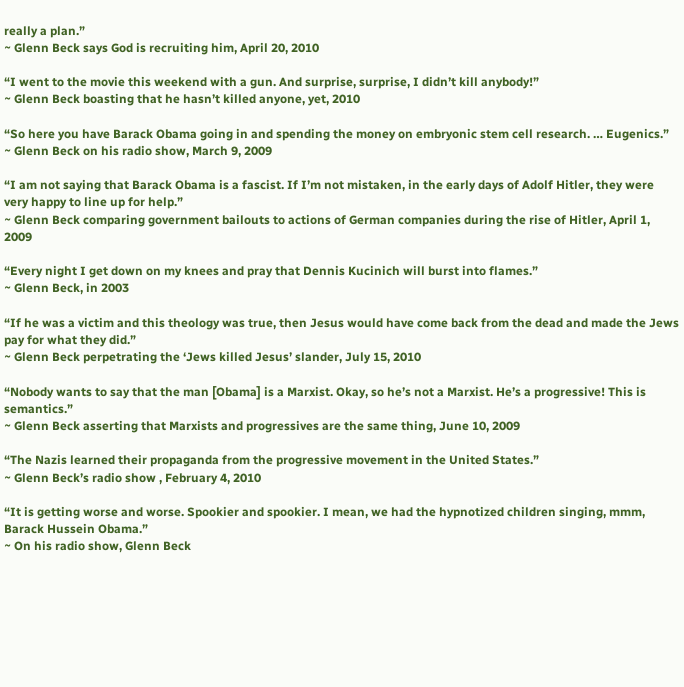really a plan.”
~ Glenn Beck says God is recruiting him, April 20, 2010

“I went to the movie this weekend with a gun. And surprise, surprise, I didn’t kill anybody!”
~ Glenn Beck boasting that he hasn’t killed anyone, yet, 2010

“So here you have Barack Obama going in and spending the money on embryonic stem cell research. … Eugenics.”
~ Glenn Beck on his radio show, March 9, 2009

“I am not saying that Barack Obama is a fascist. If I’m not mistaken, in the early days of Adolf Hitler, they were very happy to line up for help.”
~ Glenn Beck comparing government bailouts to actions of German companies during the rise of Hitler, April 1, 2009

“Every night I get down on my knees and pray that Dennis Kucinich will burst into flames.”
~ Glenn Beck, in 2003

“If he was a victim and this theology was true, then Jesus would have come back from the dead and made the Jews pay for what they did.”
~ Glenn Beck perpetrating the ‘Jews killed Jesus’ slander, July 15, 2010

“Nobody wants to say that the man [Obama] is a Marxist. Okay, so he’s not a Marxist. He’s a progressive! This is semantics.”
~ Glenn Beck asserting that Marxists and progressives are the same thing, June 10, 2009

“The Nazis learned their propaganda from the progressive movement in the United States.”
~ Glenn Beck’s radio show , February 4, 2010

“It is getting worse and worse. Spookier and spookier. I mean, we had the hypnotized children singing, mmm, Barack Hussein Obama.”
~ On his radio show, Glenn Beck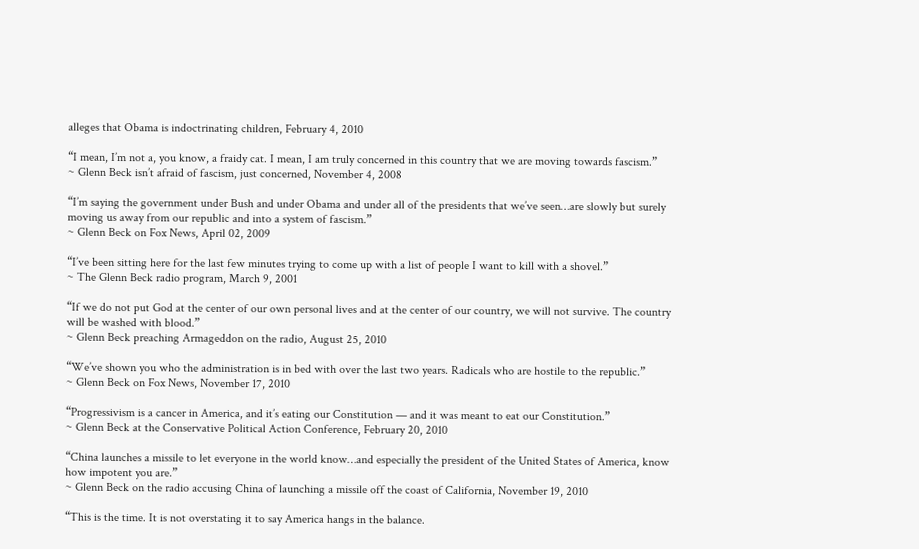alleges that Obama is indoctrinating children, February 4, 2010

“I mean, I’m not a, you know, a fraidy cat. I mean, I am truly concerned in this country that we are moving towards fascism.”
~ Glenn Beck isn’t afraid of fascism, just concerned, November 4, 2008

“I’m saying the government under Bush and under Obama and under all of the presidents that we’ve seen…are slowly but surely moving us away from our republic and into a system of fascism.”
~ Glenn Beck on Fox News, April 02, 2009

“I’ve been sitting here for the last few minutes trying to come up with a list of people I want to kill with a shovel.”
~ The Glenn Beck radio program, March 9, 2001

“If we do not put God at the center of our own personal lives and at the center of our country, we will not survive. The country will be washed with blood.”
~ Glenn Beck preaching Armageddon on the radio, August 25, 2010

“We’ve shown you who the administration is in bed with over the last two years. Radicals who are hostile to the republic.”
~ Glenn Beck on Fox News, November 17, 2010

“Progressivism is a cancer in America, and it’s eating our Constitution — and it was meant to eat our Constitution.”
~ Glenn Beck at the Conservative Political Action Conference, February 20, 2010

“China launches a missile to let everyone in the world know…and especially the president of the United States of America, know how impotent you are.”
~ Glenn Beck on the radio accusing China of launching a missile off the coast of California, November 19, 2010

“This is the time. It is not overstating it to say America hangs in the balance.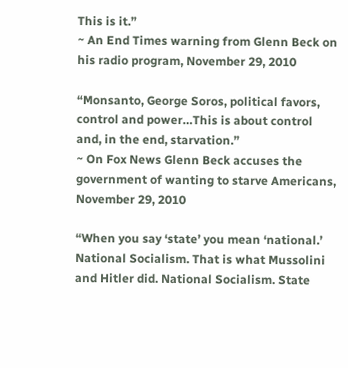This is it.”
~ An End Times warning from Glenn Beck on his radio program, November 29, 2010

“Monsanto, George Soros, political favors, control and power…This is about control and, in the end, starvation.”
~ On Fox News Glenn Beck accuses the government of wanting to starve Americans, November 29, 2010

“When you say ‘state’ you mean ‘national.’ National Socialism. That is what Mussolini and Hitler did. National Socialism. State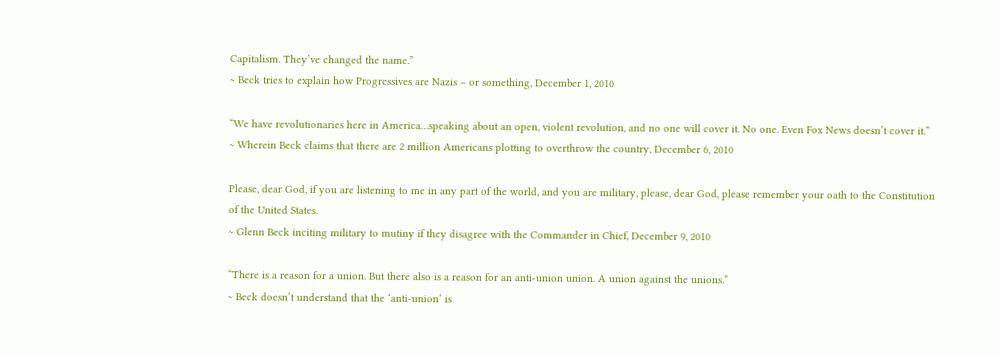Capitalism. They’ve changed the name.”
~ Beck tries to explain how Progressives are Nazis – or something, December 1, 2010

“We have revolutionaries here in America…speaking about an open, violent revolution, and no one will cover it. No one. Even Fox News doesn’t cover it.”
~ Wherein Beck claims that there are 2 million Americans plotting to overthrow the country, December 6, 2010

Please, dear God, if you are listening to me in any part of the world, and you are military, please, dear God, please remember your oath to the Constitution of the United States.
~ Glenn Beck inciting military to mutiny if they disagree with the Commander in Chief, December 9, 2010

“There is a reason for a union. But there also is a reason for an anti-union union. A union against the unions.”
~ Beck doesn’t understand that the ‘anti-union’ is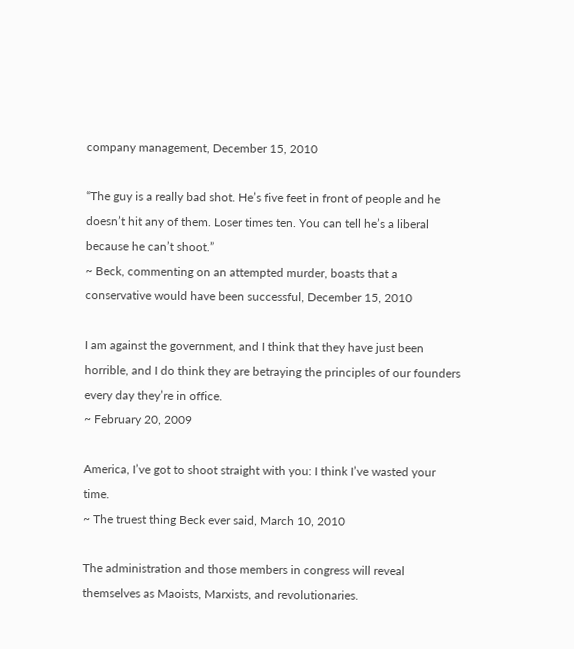company management, December 15, 2010

“The guy is a really bad shot. He’s five feet in front of people and he doesn’t hit any of them. Loser times ten. You can tell he’s a liberal because he can’t shoot.”
~ Beck, commenting on an attempted murder, boasts that a conservative would have been successful, December 15, 2010

I am against the government, and I think that they have just been horrible, and I do think they are betraying the principles of our founders every day they’re in office.
~ February 20, 2009

America, I’ve got to shoot straight with you: I think I’ve wasted your time.
~ The truest thing Beck ever said, March 10, 2010

The administration and those members in congress will reveal themselves as Maoists, Marxists, and revolutionaries.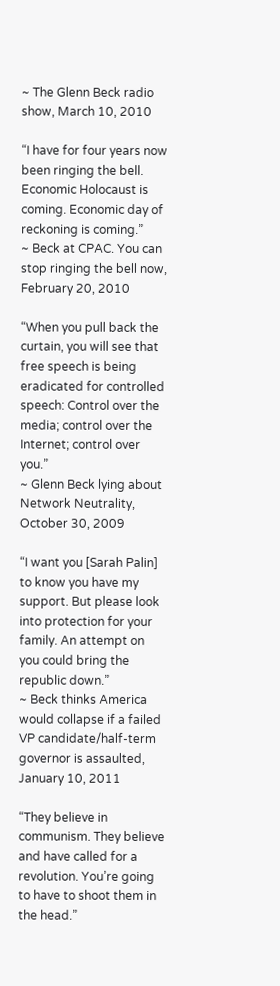~ The Glenn Beck radio show, March 10, 2010

“I have for four years now been ringing the bell. Economic Holocaust is coming. Economic day of reckoning is coming.”
~ Beck at CPAC. You can stop ringing the bell now, February 20, 2010

“When you pull back the curtain, you will see that free speech is being eradicated for controlled speech: Control over the media; control over the Internet; control over you.”
~ Glenn Beck lying about Network Neutrality, October 30, 2009

“I want you [Sarah Palin] to know you have my support. But please look into protection for your family. An attempt on you could bring the republic down.”
~ Beck thinks America would collapse if a failed VP candidate/half-term governor is assaulted, January 10, 2011

“They believe in communism. They believe and have called for a revolution. You’re going to have to shoot them in the head.”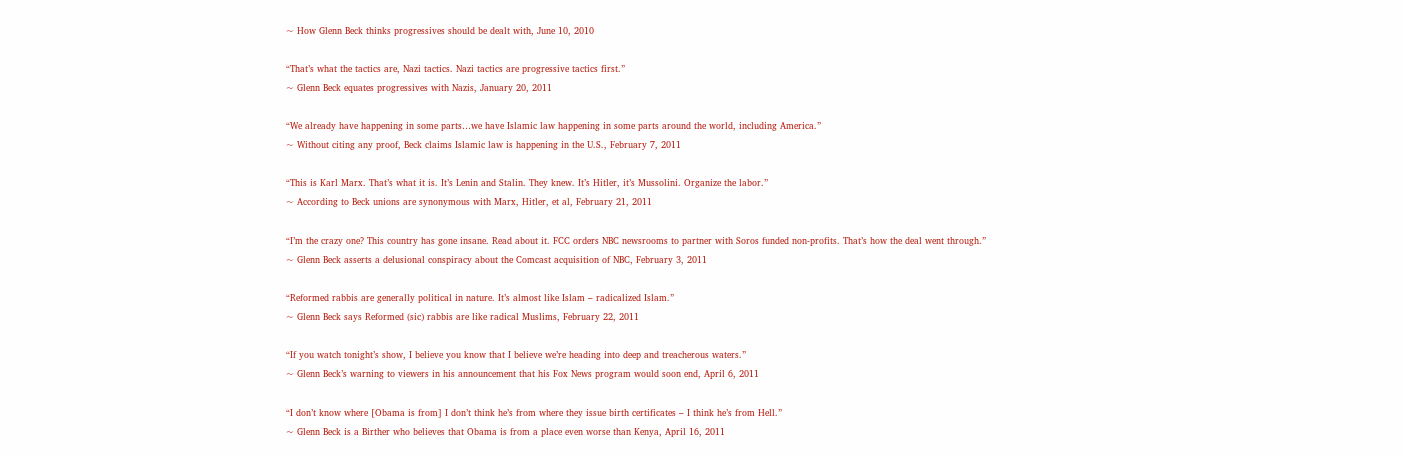~ How Glenn Beck thinks progressives should be dealt with, June 10, 2010

“That’s what the tactics are, Nazi tactics. Nazi tactics are progressive tactics first.”
~ Glenn Beck equates progressives with Nazis, January 20, 2011

“We already have happening in some parts…we have Islamic law happening in some parts around the world, including America.”
~ Without citing any proof, Beck claims Islamic law is happening in the U.S., February 7, 2011

“This is Karl Marx. That’s what it is. It’s Lenin and Stalin. They knew. It’s Hitler, it’s Mussolini. Organize the labor.”
~ According to Beck unions are synonymous with Marx, Hitler, et al, February 21, 2011

“I’m the crazy one? This country has gone insane. Read about it. FCC orders NBC newsrooms to partner with Soros funded non-profits. That’s how the deal went through.”
~ Glenn Beck asserts a delusional conspiracy about the Comcast acquisition of NBC, February 3, 2011

“Reformed rabbis are generally political in nature. It’s almost like Islam – radicalized Islam.”
~ Glenn Beck says Reformed (sic) rabbis are like radical Muslims, February 22, 2011

“If you watch tonight’s show, I believe you know that I believe we’re heading into deep and treacherous waters.”
~ Glenn Beck’s warning to viewers in his announcement that his Fox News program would soon end, April 6, 2011

“I don’t know where [Obama is from] I don’t think he’s from where they issue birth certificates – I think he’s from Hell.”
~ Glenn Beck is a Birther who believes that Obama is from a place even worse than Kenya, April 16, 2011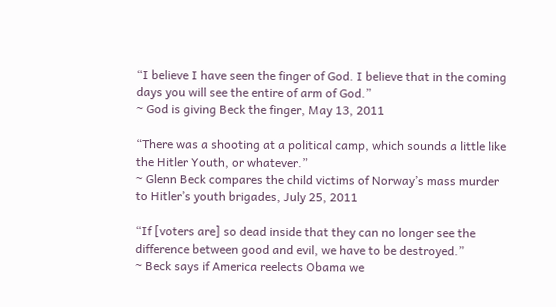“I believe I have seen the finger of God. I believe that in the coming days you will see the entire of arm of God.”
~ God is giving Beck the finger, May 13, 2011

“There was a shooting at a political camp, which sounds a little like the Hitler Youth, or whatever.”
~ Glenn Beck compares the child victims of Norway’s mass murder to Hitler’s youth brigades, July 25, 2011

“If [voters are] so dead inside that they can no longer see the difference between good and evil, we have to be destroyed.”
~ Beck says if America reelects Obama we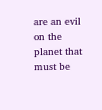are an evil on the planet that must be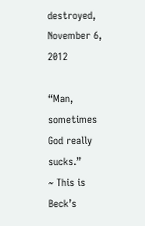destroyed, November 6, 2012

“Man, sometimes God really sucks.”
~ This is Beck’s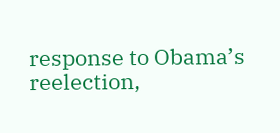response to Obama’s reelection,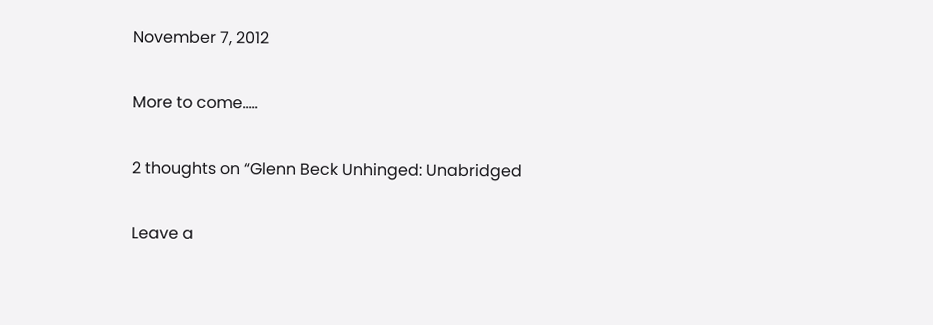November 7, 2012

More to come…..

2 thoughts on “Glenn Beck Unhinged: Unabridged

Leave a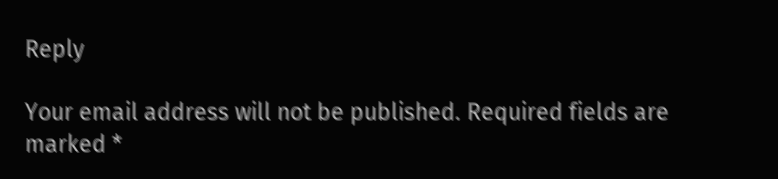Reply

Your email address will not be published. Required fields are marked *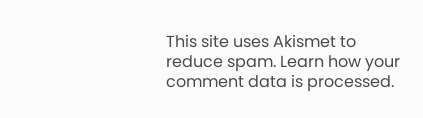This site uses Akismet to reduce spam. Learn how your comment data is processed.